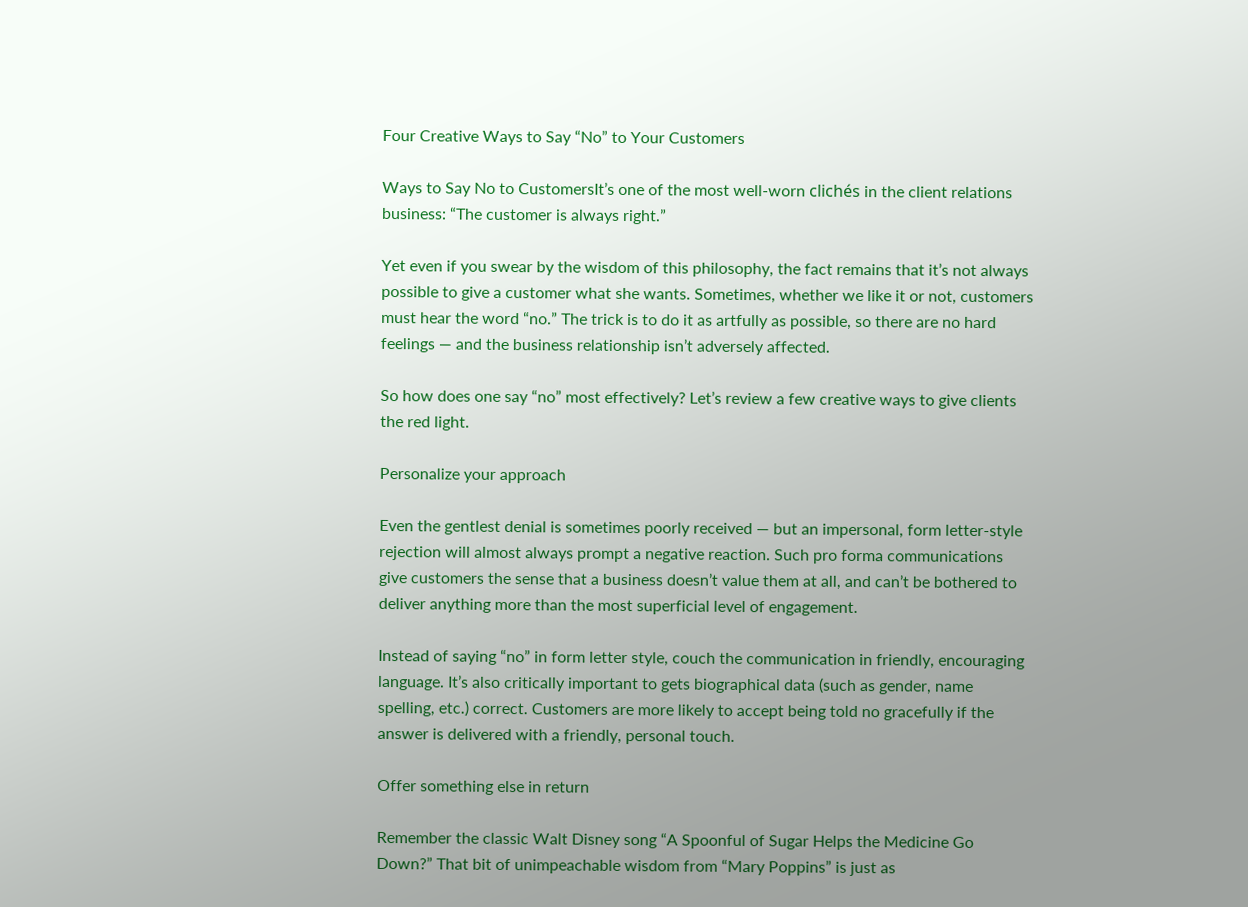Four Creative Ways to Say “No” to Your Customers

Ways to Say No to CustomersIt’s one of the most well-worn clichés in the client relations business: “The customer is always right.”

Yet even if you swear by the wisdom of this philosophy, the fact remains that it’s not always possible to give a customer what she wants. Sometimes, whether we like it or not, customers must hear the word “no.” The trick is to do it as artfully as possible, so there are no hard feelings — and the business relationship isn’t adversely affected.

So how does one say “no” most effectively? Let’s review a few creative ways to give clients the red light.

Personalize your approach

Even the gentlest denial is sometimes poorly received — but an impersonal, form letter-style rejection will almost always prompt a negative reaction. Such pro forma communications give customers the sense that a business doesn’t value them at all, and can’t be bothered to deliver anything more than the most superficial level of engagement.

Instead of saying “no” in form letter style, couch the communication in friendly, encouraging language. It’s also critically important to gets biographical data (such as gender, name spelling, etc.) correct. Customers are more likely to accept being told no gracefully if the answer is delivered with a friendly, personal touch.

Offer something else in return

Remember the classic Walt Disney song “A Spoonful of Sugar Helps the Medicine Go Down?” That bit of unimpeachable wisdom from “Mary Poppins” is just as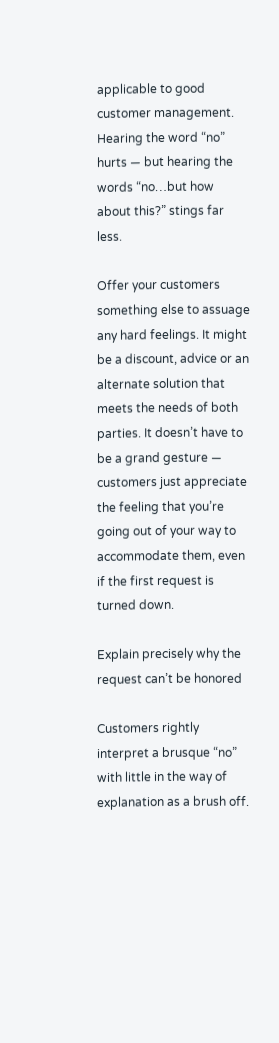applicable to good customer management. Hearing the word “no” hurts — but hearing the words “no…but how about this?” stings far less.

Offer your customers something else to assuage any hard feelings. It might be a discount, advice or an alternate solution that meets the needs of both parties. It doesn’t have to be a grand gesture — customers just appreciate the feeling that you’re going out of your way to accommodate them, even if the first request is turned down.

Explain precisely why the request can’t be honored

Customers rightly interpret a brusque “no” with little in the way of explanation as a brush off.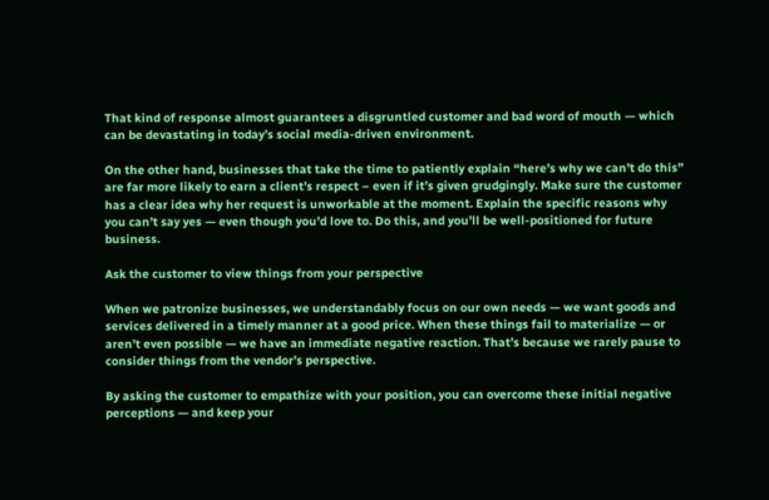That kind of response almost guarantees a disgruntled customer and bad word of mouth — which can be devastating in today’s social media-driven environment.

On the other hand, businesses that take the time to patiently explain “here’s why we can’t do this” are far more likely to earn a client’s respect – even if it’s given grudgingly. Make sure the customer has a clear idea why her request is unworkable at the moment. Explain the specific reasons why you can’t say yes — even though you’d love to. Do this, and you’ll be well-positioned for future business.

Ask the customer to view things from your perspective

When we patronize businesses, we understandably focus on our own needs — we want goods and services delivered in a timely manner at a good price. When these things fail to materialize — or aren’t even possible — we have an immediate negative reaction. That’s because we rarely pause to consider things from the vendor’s perspective.

By asking the customer to empathize with your position, you can overcome these initial negative perceptions — and keep your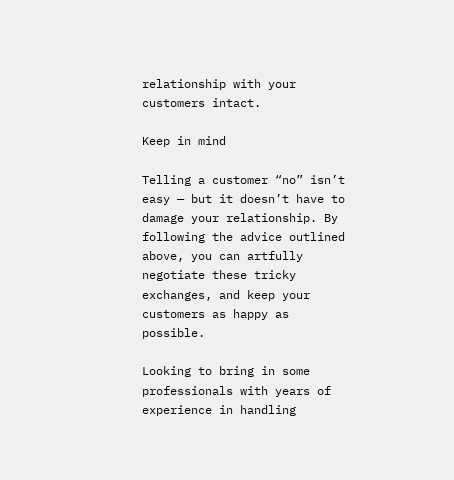relationship with your customers intact.

Keep in mind

Telling a customer “no” isn’t easy — but it doesn’t have to damage your relationship. By following the advice outlined above, you can artfully negotiate these tricky exchanges, and keep your customers as happy as possible.

Looking to bring in some professionals with years of experience in handling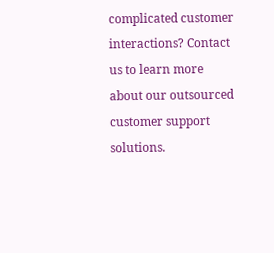complicated customer interactions? Contact us to learn more about our outsourced customer support solutions.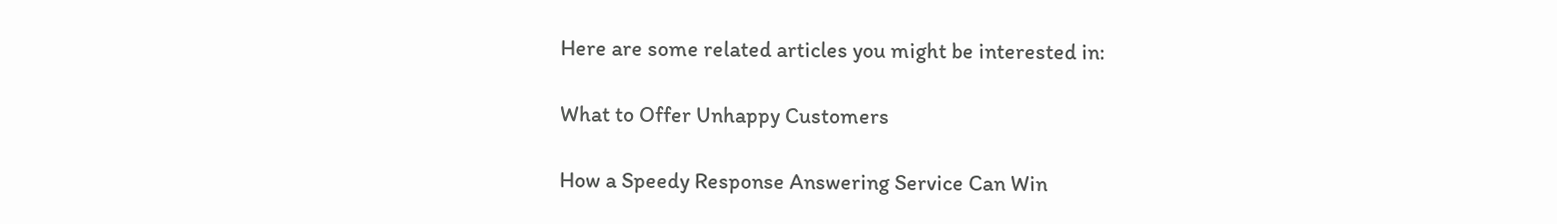Here are some related articles you might be interested in:

What to Offer Unhappy Customers

How a Speedy Response Answering Service Can Win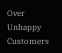Over Unhappy Customers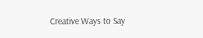Creative Ways to Say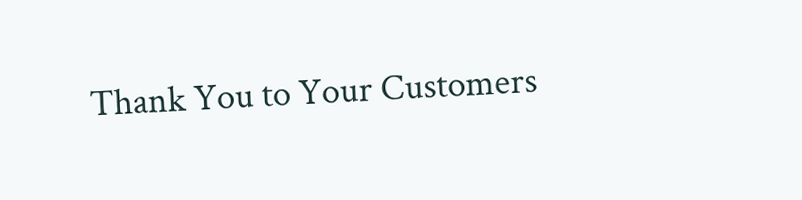Thank You to Your Customers